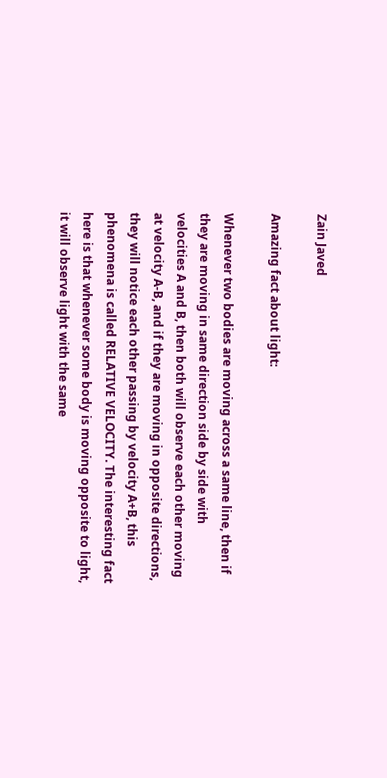Zain Javed

Amazing fact about light:

Whenever two bodies are moving across a same line, then if they are moving in same direction side by side with velocities A and B, then both will observe each other moving at velocity A-B, and if they are moving in opposite directions, they will notice each other passing by velocity A+B, this phenomena is called RELATIVE VELOCITY. The interesting fact here is that whenever some body is moving opposite to light, it will observe light with the same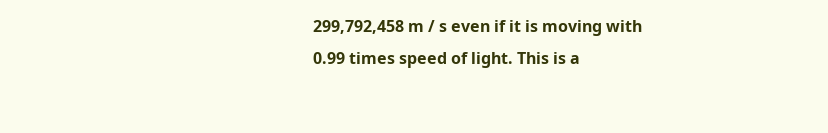299,792,458 m / s even if it is moving with 0.99 times speed of light. This is a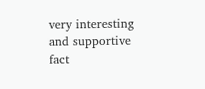very interesting and supportive fact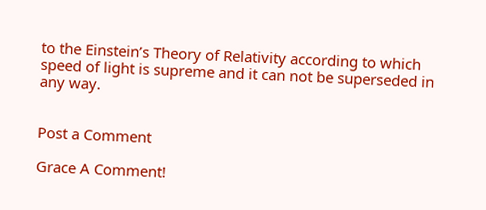to the Einstein’s Theory of Relativity according to which speed of light is supreme and it can not be superseded in any way.


Post a Comment

Grace A Comment!